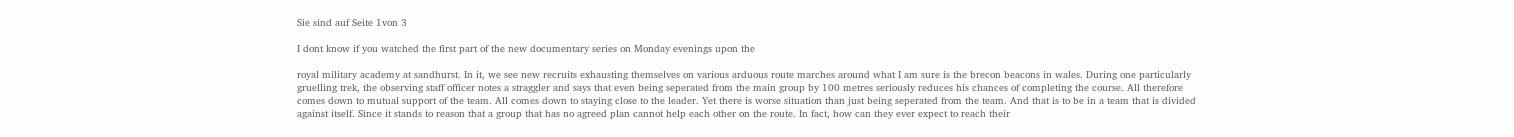Sie sind auf Seite 1von 3

I dont know if you watched the first part of the new documentary series on Monday evenings upon the

royal military academy at sandhurst. In it, we see new recruits exhausting themselves on various arduous route marches around what I am sure is the brecon beacons in wales. During one particularly gruelling trek, the observing staff officer notes a straggler and says that even being seperated from the main group by 100 metres seriously reduces his chances of completing the course. All therefore comes down to mutual support of the team. All comes down to staying close to the leader. Yet there is worse situation than just being seperated from the team. And that is to be in a team that is divided against itself. Since it stands to reason that a group that has no agreed plan cannot help each other on the route. In fact, how can they ever expect to reach their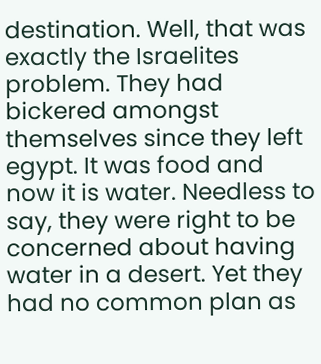destination. Well, that was exactly the Israelites problem. They had bickered amongst themselves since they left egypt. It was food and now it is water. Needless to say, they were right to be concerned about having water in a desert. Yet they had no common plan as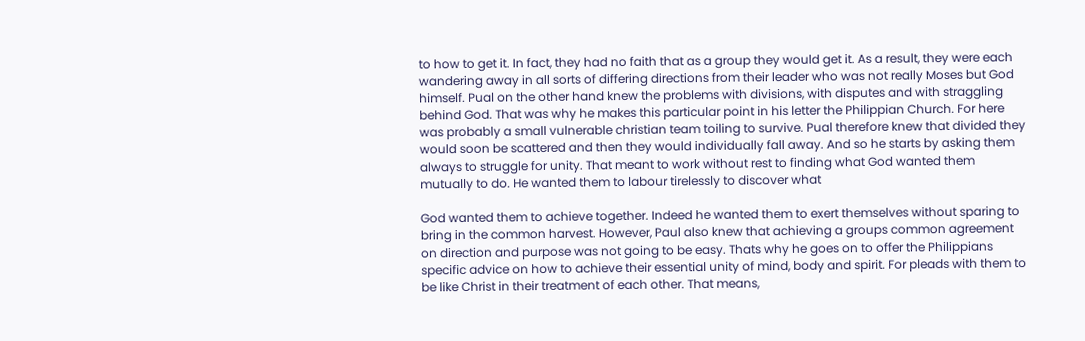to how to get it. In fact, they had no faith that as a group they would get it. As a result, they were each wandering away in all sorts of differing directions from their leader who was not really Moses but God himself. Pual on the other hand knew the problems with divisions, with disputes and with straggling behind God. That was why he makes this particular point in his letter the Philippian Church. For here was probably a small vulnerable christian team toiling to survive. Pual therefore knew that divided they would soon be scattered and then they would individually fall away. And so he starts by asking them always to struggle for unity. That meant to work without rest to finding what God wanted them mutually to do. He wanted them to labour tirelessly to discover what

God wanted them to achieve together. Indeed he wanted them to exert themselves without sparing to bring in the common harvest. However, Paul also knew that achieving a groups common agreement on direction and purpose was not going to be easy. Thats why he goes on to offer the Philippians specific advice on how to achieve their essential unity of mind, body and spirit. For pleads with them to be like Christ in their treatment of each other. That means,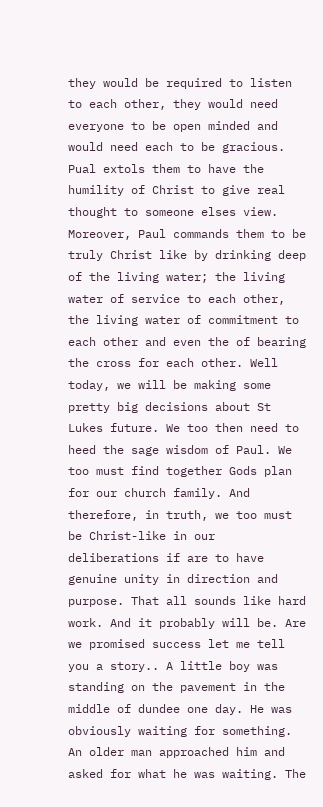they would be required to listen to each other, they would need everyone to be open minded and would need each to be gracious. Pual extols them to have the humility of Christ to give real thought to someone elses view. Moreover, Paul commands them to be truly Christ like by drinking deep of the living water; the living water of service to each other, the living water of commitment to each other and even the of bearing the cross for each other. Well today, we will be making some pretty big decisions about St Lukes future. We too then need to heed the sage wisdom of Paul. We too must find together Gods plan for our church family. And therefore, in truth, we too must be Christ-like in our deliberations if are to have genuine unity in direction and purpose. That all sounds like hard work. And it probably will be. Are we promised success let me tell you a story.. A little boy was standing on the pavement in the middle of dundee one day. He was obviously waiting for something. An older man approached him and asked for what he was waiting. The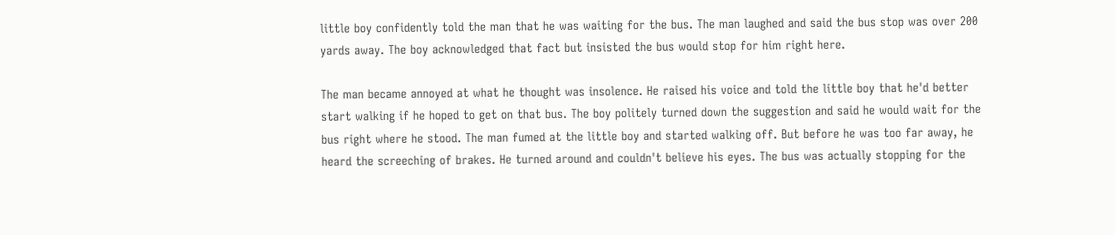little boy confidently told the man that he was waiting for the bus. The man laughed and said the bus stop was over 200 yards away. The boy acknowledged that fact but insisted the bus would stop for him right here.

The man became annoyed at what he thought was insolence. He raised his voice and told the little boy that he'd better start walking if he hoped to get on that bus. The boy politely turned down the suggestion and said he would wait for the bus right where he stood. The man fumed at the little boy and started walking off. But before he was too far away, he heard the screeching of brakes. He turned around and couldn't believe his eyes. The bus was actually stopping for the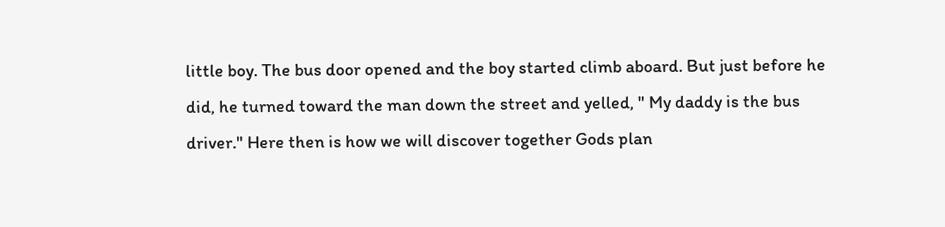little boy. The bus door opened and the boy started climb aboard. But just before he did, he turned toward the man down the street and yelled, " My daddy is the bus driver." Here then is how we will discover together Gods plan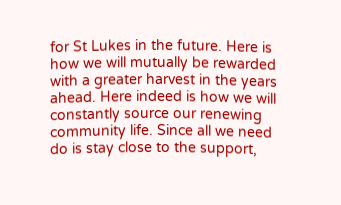for St Lukes in the future. Here is how we will mutually be rewarded with a greater harvest in the years ahead. Here indeed is how we will constantly source our renewing community life. Since all we need do is stay close to the support,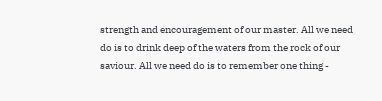strength and encouragement of our master. All we need do is to drink deep of the waters from the rock of our saviour. All we need do is to remember one thing -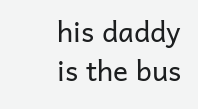his daddy is the bus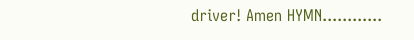driver! Amen HYMN............